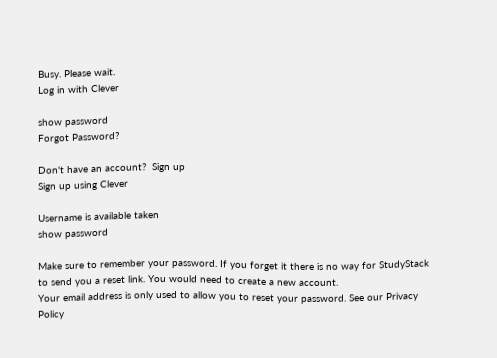Busy. Please wait.
Log in with Clever

show password
Forgot Password?

Don't have an account?  Sign up
Sign up using Clever

Username is available taken
show password

Make sure to remember your password. If you forget it there is no way for StudyStack to send you a reset link. You would need to create a new account.
Your email address is only used to allow you to reset your password. See our Privacy Policy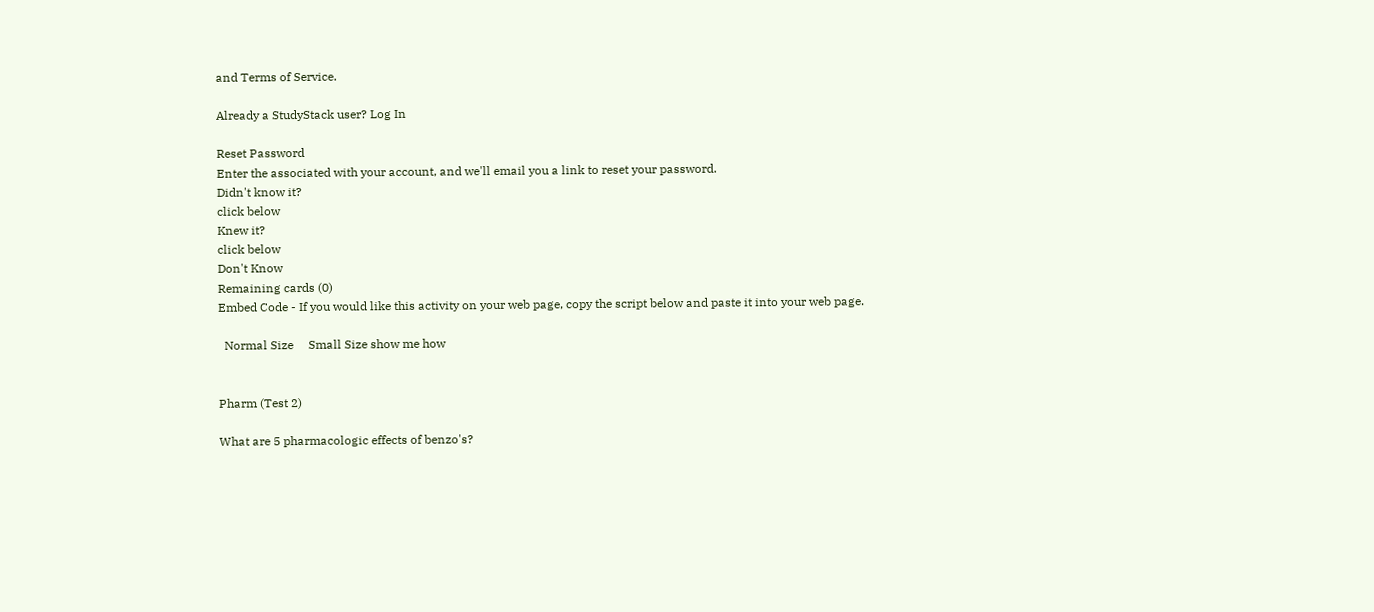and Terms of Service.

Already a StudyStack user? Log In

Reset Password
Enter the associated with your account, and we'll email you a link to reset your password.
Didn't know it?
click below
Knew it?
click below
Don't Know
Remaining cards (0)
Embed Code - If you would like this activity on your web page, copy the script below and paste it into your web page.

  Normal Size     Small Size show me how


Pharm (Test 2)

What are 5 pharmacologic effects of benzo's?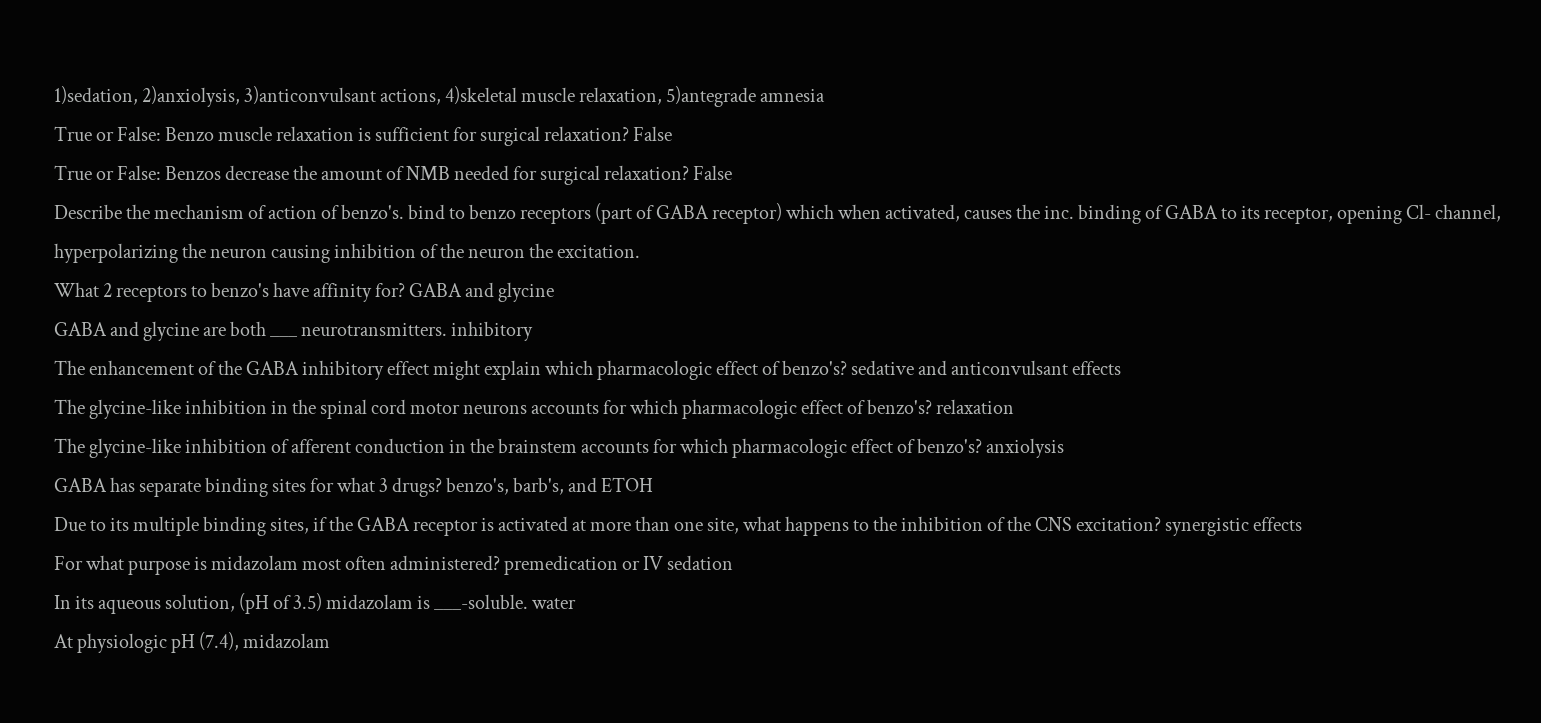1)sedation, 2)anxiolysis, 3)anticonvulsant actions, 4)skeletal muscle relaxation, 5)antegrade amnesia
True or False: Benzo muscle relaxation is sufficient for surgical relaxation? False
True or False: Benzos decrease the amount of NMB needed for surgical relaxation? False
Describe the mechanism of action of benzo's. bind to benzo receptors (part of GABA receptor) which when activated, causes the inc. binding of GABA to its receptor, opening Cl- channel, hyperpolarizing the neuron causing inhibition of the neuron the excitation.
What 2 receptors to benzo's have affinity for? GABA and glycine
GABA and glycine are both ___ neurotransmitters. inhibitory
The enhancement of the GABA inhibitory effect might explain which pharmacologic effect of benzo's? sedative and anticonvulsant effects
The glycine-like inhibition in the spinal cord motor neurons accounts for which pharmacologic effect of benzo's? relaxation
The glycine-like inhibition of afferent conduction in the brainstem accounts for which pharmacologic effect of benzo's? anxiolysis
GABA has separate binding sites for what 3 drugs? benzo's, barb's, and ETOH
Due to its multiple binding sites, if the GABA receptor is activated at more than one site, what happens to the inhibition of the CNS excitation? synergistic effects
For what purpose is midazolam most often administered? premedication or IV sedation
In its aqueous solution, (pH of 3.5) midazolam is ___-soluble. water
At physiologic pH (7.4), midazolam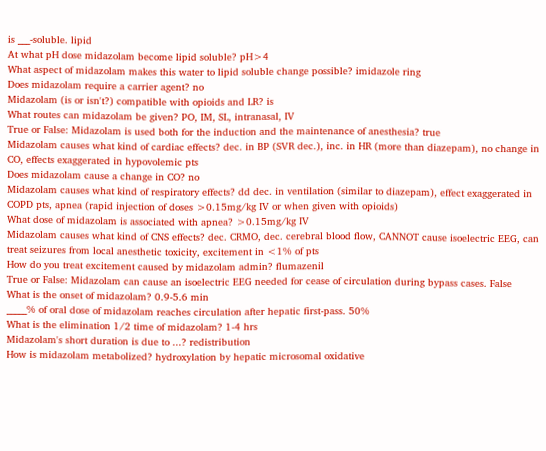is ___-soluble. lipid
At what pH dose midazolam become lipid soluble? pH>4
What aspect of midazolam makes this water to lipid soluble change possible? imidazole ring
Does midazolam require a carrier agent? no
Midazolam (is or isn't?) compatible with opioids and LR? is
What routes can midazolam be given? PO, IM, SL, intranasal, IV
True or False: Midazolam is used both for the induction and the maintenance of anesthesia? true
Midazolam causes what kind of cardiac effects? dec. in BP (SVR dec.), inc. in HR (more than diazepam), no change in CO, effects exaggerated in hypovolemic pts
Does midazolam cause a change in CO? no
Midazolam causes what kind of respiratory effects? dd dec. in ventilation (similar to diazepam), effect exaggerated in COPD pts, apnea (rapid injection of doses >0.15mg/kg IV or when given with opioids)
What dose of midazolam is associated with apnea? >0.15mg/kg IV
Midazolam causes what kind of CNS effects? dec. CRMO, dec. cerebral blood flow, CANNOT cause isoelectric EEG, can treat seizures from local anesthetic toxicity, excitement in <1% of pts
How do you treat excitement caused by midazolam admin? flumazenil
True or False: Midazolam can cause an isoelectric EEG needed for cease of circulation during bypass cases. False
What is the onset of midazolam? 0.9-5.6 min
_____% of oral dose of midazolam reaches circulation after hepatic first-pass. 50%
What is the elimination 1/2 time of midazolam? 1-4 hrs
Midazolam's short duration is due to ...? redistribution
How is midazolam metabolized? hydroxylation by hepatic microsomal oxidative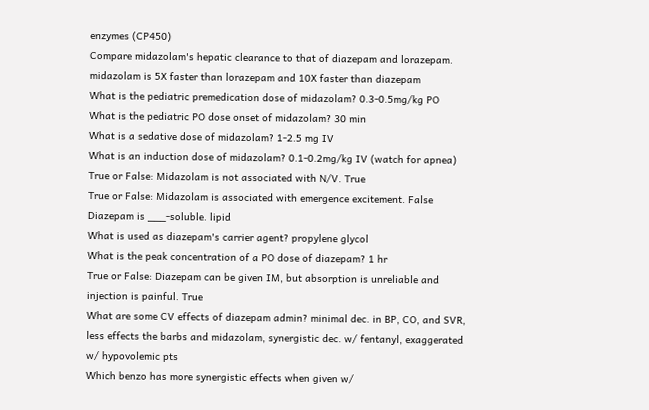enzymes (CP450)
Compare midazolam's hepatic clearance to that of diazepam and lorazepam. midazolam is 5X faster than lorazepam and 10X faster than diazepam
What is the pediatric premedication dose of midazolam? 0.3-0.5mg/kg PO
What is the pediatric PO dose onset of midazolam? 30 min
What is a sedative dose of midazolam? 1-2.5 mg IV
What is an induction dose of midazolam? 0.1-0.2mg/kg IV (watch for apnea)
True or False: Midazolam is not associated with N/V. True
True or False: Midazolam is associated with emergence excitement. False
Diazepam is ___-soluble. lipid
What is used as diazepam's carrier agent? propylene glycol
What is the peak concentration of a PO dose of diazepam? 1 hr
True or False: Diazepam can be given IM, but absorption is unreliable and injection is painful. True
What are some CV effects of diazepam admin? minimal dec. in BP, CO, and SVR, less effects the barbs and midazolam, synergistic dec. w/ fentanyl, exaggerated w/ hypovolemic pts
Which benzo has more synergistic effects when given w/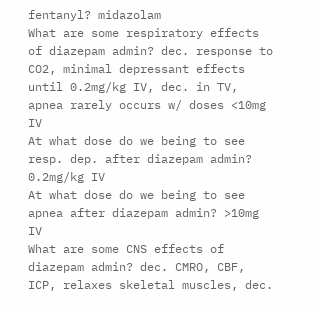fentanyl? midazolam
What are some respiratory effects of diazepam admin? dec. response to CO2, minimal depressant effects until 0.2mg/kg IV, dec. in TV, apnea rarely occurs w/ doses <10mg IV
At what dose do we being to see resp. dep. after diazepam admin? 0.2mg/kg IV
At what dose do we being to see apnea after diazepam admin? >10mg IV
What are some CNS effects of diazepam admin? dec. CMRO, CBF, ICP, relaxes skeletal muscles, dec.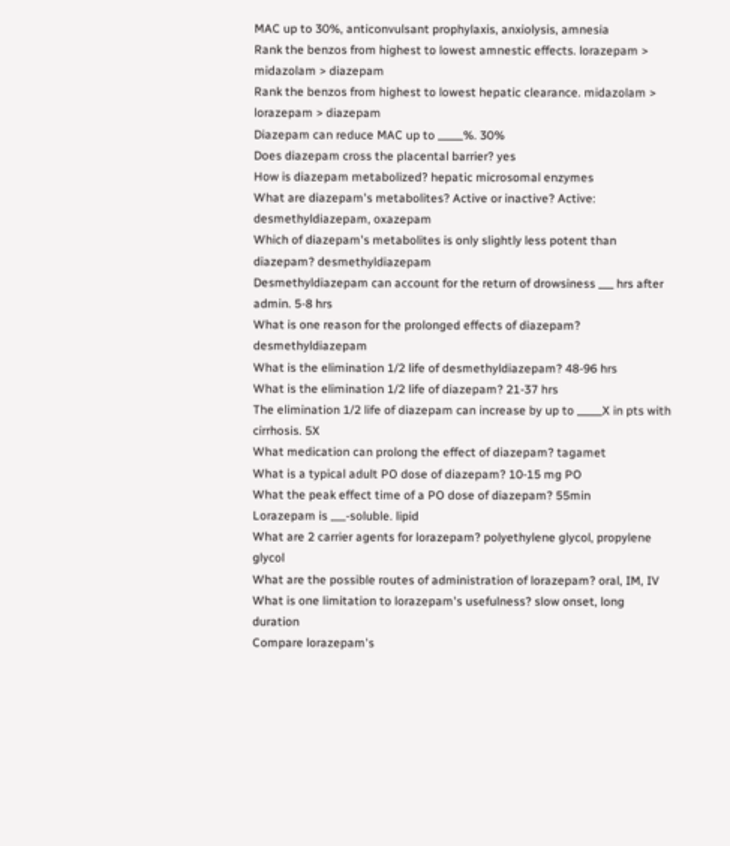MAC up to 30%, anticonvulsant prophylaxis, anxiolysis, amnesia
Rank the benzos from highest to lowest amnestic effects. lorazepam > midazolam > diazepam
Rank the benzos from highest to lowest hepatic clearance. midazolam > lorazepam > diazepam
Diazepam can reduce MAC up to _____%. 30%
Does diazepam cross the placental barrier? yes
How is diazepam metabolized? hepatic microsomal enzymes
What are diazepam's metabolites? Active or inactive? Active: desmethyldiazepam, oxazepam
Which of diazepam's metabolites is only slightly less potent than diazepam? desmethyldiazepam
Desmethyldiazepam can account for the return of drowsiness ___ hrs after admin. 5-8 hrs
What is one reason for the prolonged effects of diazepam? desmethyldiazepam
What is the elimination 1/2 life of desmethyldiazepam? 48-96 hrs
What is the elimination 1/2 life of diazepam? 21-37 hrs
The elimination 1/2 life of diazepam can increase by up to _____X in pts with cirrhosis. 5X
What medication can prolong the effect of diazepam? tagamet
What is a typical adult PO dose of diazepam? 10-15 mg PO
What the peak effect time of a PO dose of diazepam? 55min
Lorazepam is ___-soluble. lipid
What are 2 carrier agents for lorazepam? polyethylene glycol, propylene glycol
What are the possible routes of administration of lorazepam? oral, IM, IV
What is one limitation to lorazepam's usefulness? slow onset, long duration
Compare lorazepam's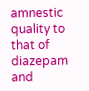amnestic quality to that of diazepam and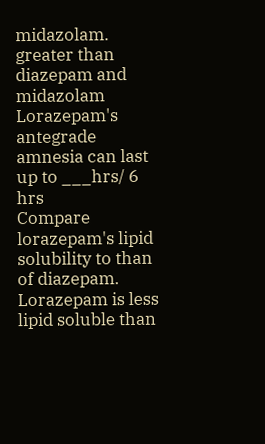midazolam. greater than diazepam and midazolam
Lorazepam's antegrade amnesia can last up to ___hrs/ 6 hrs
Compare lorazepam's lipid solubility to than of diazepam. Lorazepam is less lipid soluble than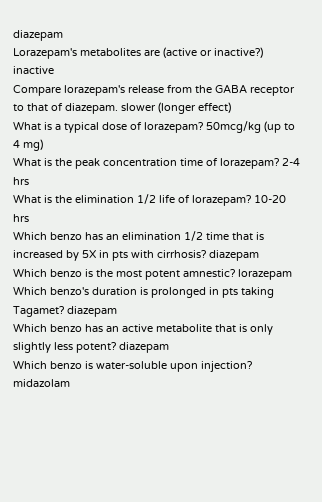diazepam
Lorazepam's metabolites are (active or inactive?) inactive
Compare lorazepam's release from the GABA receptor to that of diazepam. slower (longer effect)
What is a typical dose of lorazepam? 50mcg/kg (up to 4 mg)
What is the peak concentration time of lorazepam? 2-4 hrs
What is the elimination 1/2 life of lorazepam? 10-20 hrs
Which benzo has an elimination 1/2 time that is increased by 5X in pts with cirrhosis? diazepam
Which benzo is the most potent amnestic? lorazepam
Which benzo's duration is prolonged in pts taking Tagamet? diazepam
Which benzo has an active metabolite that is only slightly less potent? diazepam
Which benzo is water-soluble upon injection? midazolam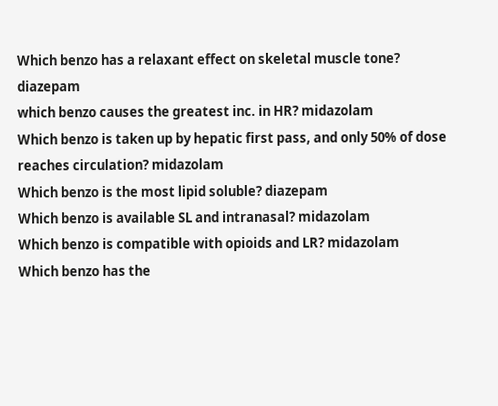Which benzo has a relaxant effect on skeletal muscle tone? diazepam
which benzo causes the greatest inc. in HR? midazolam
Which benzo is taken up by hepatic first pass, and only 50% of dose reaches circulation? midazolam
Which benzo is the most lipid soluble? diazepam
Which benzo is available SL and intranasal? midazolam
Which benzo is compatible with opioids and LR? midazolam
Which benzo has the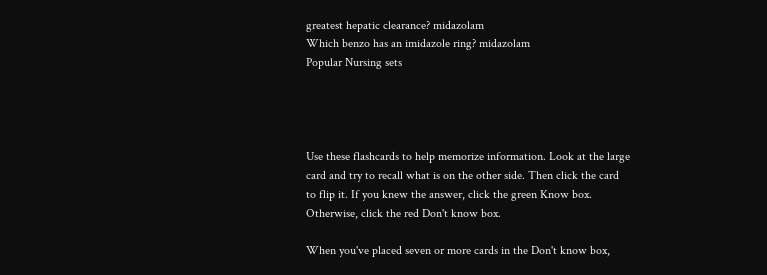greatest hepatic clearance? midazolam
Which benzo has an imidazole ring? midazolam
Popular Nursing sets




Use these flashcards to help memorize information. Look at the large card and try to recall what is on the other side. Then click the card to flip it. If you knew the answer, click the green Know box. Otherwise, click the red Don't know box.

When you've placed seven or more cards in the Don't know box,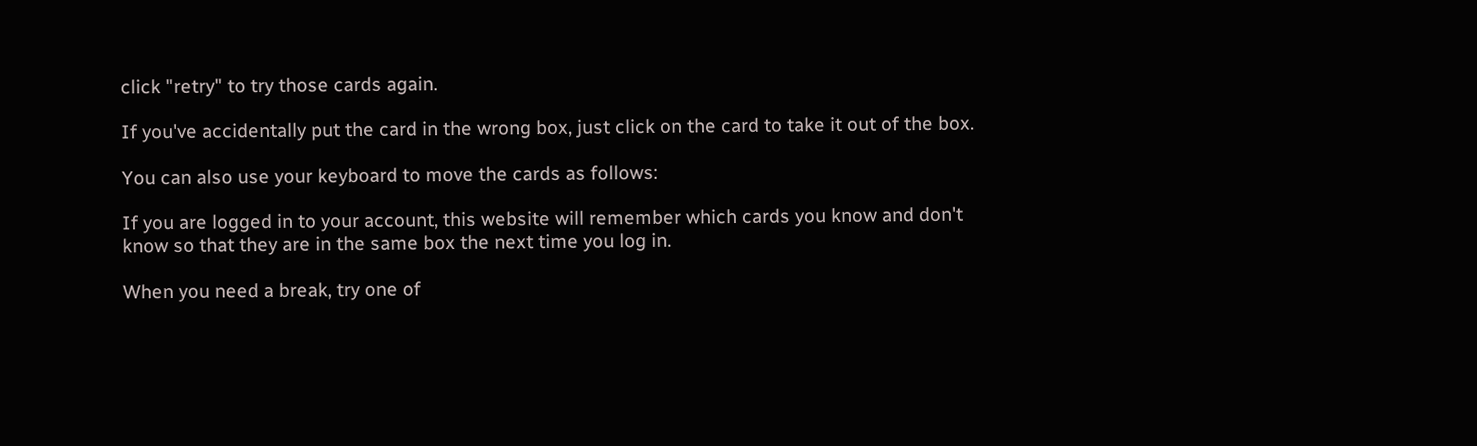click "retry" to try those cards again.

If you've accidentally put the card in the wrong box, just click on the card to take it out of the box.

You can also use your keyboard to move the cards as follows:

If you are logged in to your account, this website will remember which cards you know and don't know so that they are in the same box the next time you log in.

When you need a break, try one of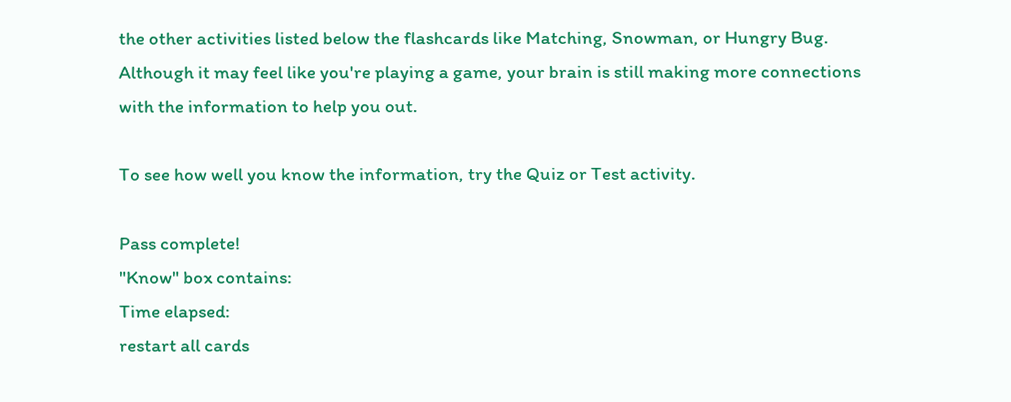the other activities listed below the flashcards like Matching, Snowman, or Hungry Bug. Although it may feel like you're playing a game, your brain is still making more connections with the information to help you out.

To see how well you know the information, try the Quiz or Test activity.

Pass complete!
"Know" box contains:
Time elapsed:
restart all cards